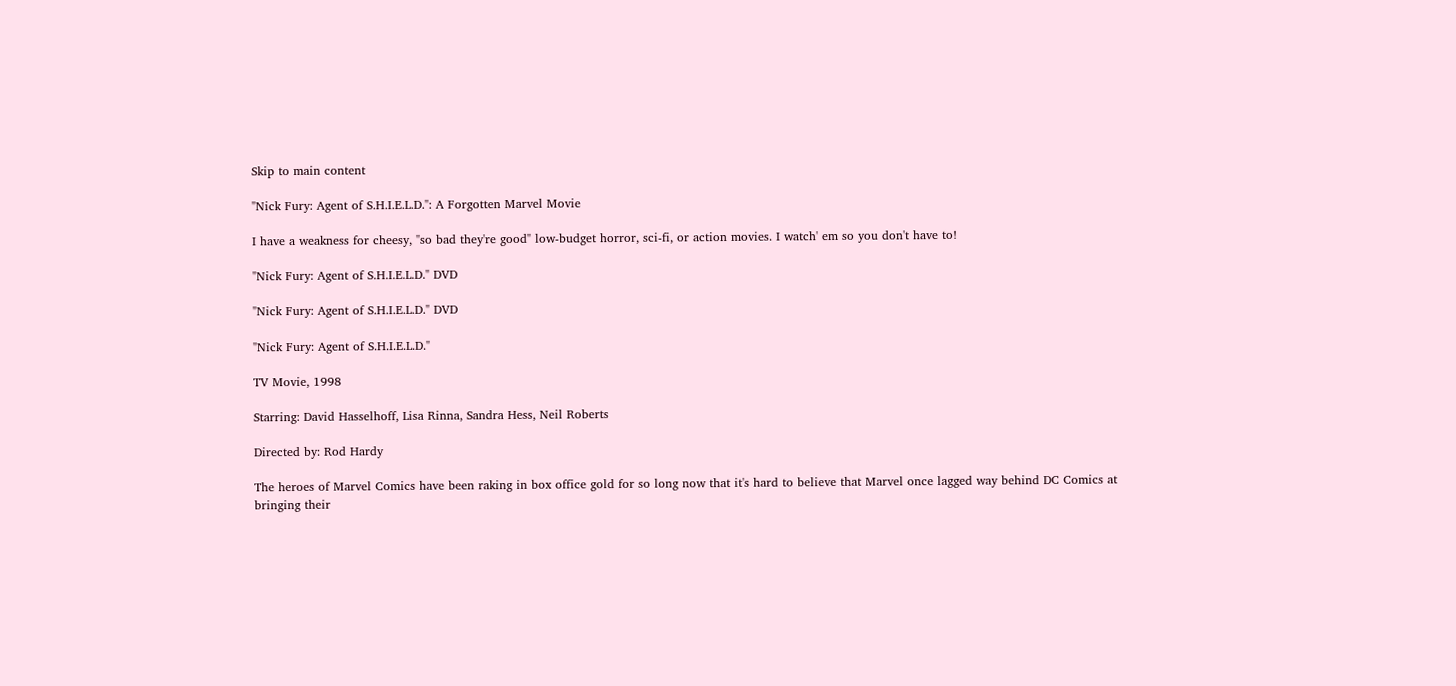Skip to main content

"Nick Fury: Agent of S.H.I.E.L.D.": A Forgotten Marvel Movie

I have a weakness for cheesy, "so bad they're good" low-budget horror, sci-fi, or action movies. I watch' em so you don't have to!

"Nick Fury: Agent of S.H.I.E.L.D." DVD

"Nick Fury: Agent of S.H.I.E.L.D." DVD

"Nick Fury: Agent of S.H.I.E.L.D."

TV Movie, 1998

Starring: David Hasselhoff, Lisa Rinna, Sandra Hess, Neil Roberts

Directed by: Rod Hardy

The heroes of Marvel Comics have been raking in box office gold for so long now that it's hard to believe that Marvel once lagged way behind DC Comics at bringing their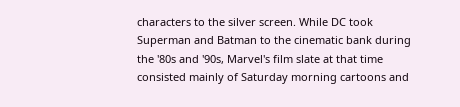characters to the silver screen. While DC took Superman and Batman to the cinematic bank during the '80s and '90s, Marvel's film slate at that time consisted mainly of Saturday morning cartoons and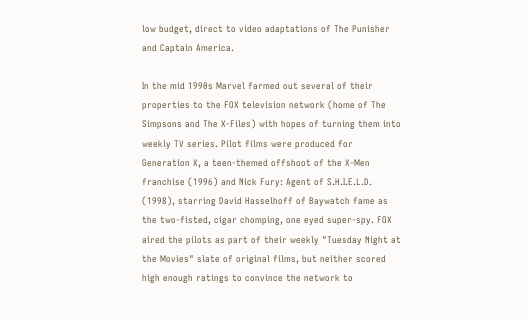low budget, direct to video adaptations of The Punisher and Captain America.

In the mid 1990s Marvel farmed out several of their properties to the FOX television network (home of The Simpsons and The X-Files) with hopes of turning them into weekly TV series. Pilot films were produced for Generation X, a teen-themed offshoot of the X-Men franchise (1996) and Nick Fury: Agent of S.H.I.E.L.D. (1998), starring David Hasselhoff of Baywatch fame as the two-fisted, cigar chomping, one eyed super-spy. FOX aired the pilots as part of their weekly "Tuesday Night at the Movies" slate of original films, but neither scored high enough ratings to convince the network to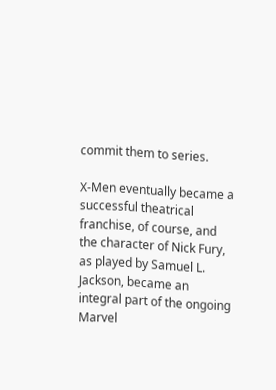commit them to series.

X-Men eventually became a successful theatrical franchise, of course, and the character of Nick Fury, as played by Samuel L. Jackson, became an integral part of the ongoing Marvel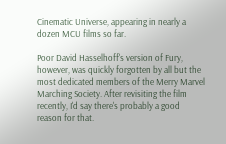Cinematic Universe, appearing in nearly a dozen MCU films so far.

Poor David Hasselhoff's version of Fury, however, was quickly forgotten by all but the most dedicated members of the Merry Marvel Marching Society. After revisiting the film recently, I'd say there's probably a good reason for that.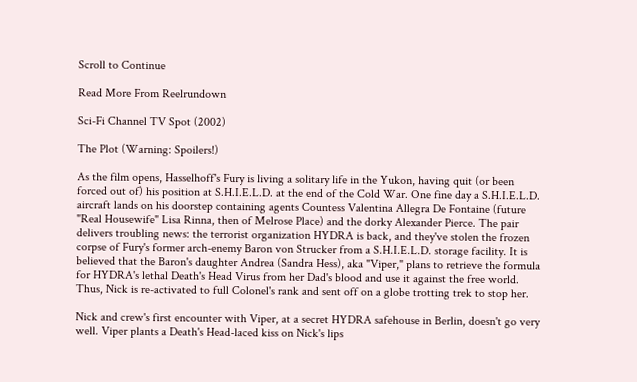Scroll to Continue

Read More From Reelrundown

Sci-Fi Channel TV Spot (2002)

The Plot (Warning: Spoilers!)

As the film opens, Hasselhoff's Fury is living a solitary life in the Yukon, having quit (or been forced out of) his position at S.H.I.E.L.D. at the end of the Cold War. One fine day a S.H.I.E.L.D. aircraft lands on his doorstep containing agents Countess Valentina Allegra De Fontaine (future "Real Housewife" Lisa Rinna, then of Melrose Place) and the dorky Alexander Pierce. The pair delivers troubling news: the terrorist organization HYDRA is back, and they've stolen the frozen corpse of Fury's former arch-enemy Baron von Strucker from a S.H.I.E.L.D. storage facility. It is believed that the Baron's daughter Andrea (Sandra Hess), aka "Viper," plans to retrieve the formula for HYDRA's lethal Death's Head Virus from her Dad's blood and use it against the free world. Thus, Nick is re-activated to full Colonel's rank and sent off on a globe trotting trek to stop her.

Nick and crew's first encounter with Viper, at a secret HYDRA safehouse in Berlin, doesn't go very well. Viper plants a Death's Head-laced kiss on Nick's lips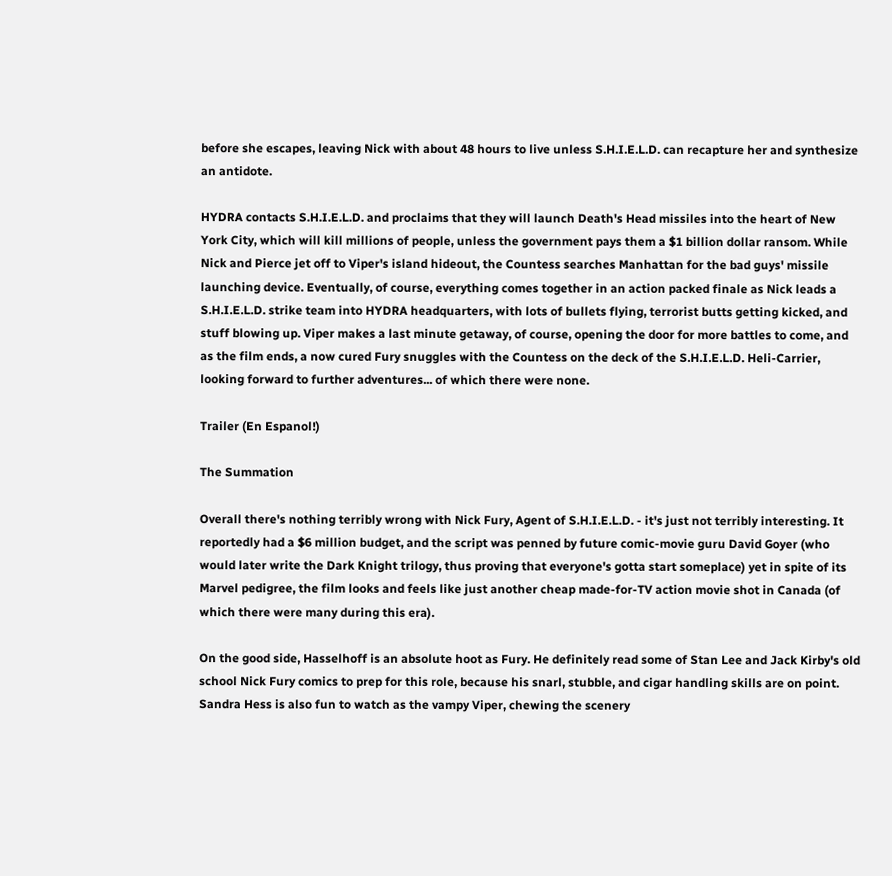before she escapes, leaving Nick with about 48 hours to live unless S.H.I.E.L.D. can recapture her and synthesize an antidote.

HYDRA contacts S.H.I.E.L.D. and proclaims that they will launch Death's Head missiles into the heart of New York City, which will kill millions of people, unless the government pays them a $1 billion dollar ransom. While Nick and Pierce jet off to Viper's island hideout, the Countess searches Manhattan for the bad guys' missile launching device. Eventually, of course, everything comes together in an action packed finale as Nick leads a S.H.I.E.L.D. strike team into HYDRA headquarters, with lots of bullets flying, terrorist butts getting kicked, and stuff blowing up. Viper makes a last minute getaway, of course, opening the door for more battles to come, and as the film ends, a now cured Fury snuggles with the Countess on the deck of the S.H.I.E.L.D. Heli-Carrier, looking forward to further adventures... of which there were none.

Trailer (En Espanol!)

The Summation

Overall there's nothing terribly wrong with Nick Fury, Agent of S.H.I.E.L.D. - it's just not terribly interesting. It reportedly had a $6 million budget, and the script was penned by future comic-movie guru David Goyer (who would later write the Dark Knight trilogy, thus proving that everyone's gotta start someplace) yet in spite of its Marvel pedigree, the film looks and feels like just another cheap made-for-TV action movie shot in Canada (of which there were many during this era).

On the good side, Hasselhoff is an absolute hoot as Fury. He definitely read some of Stan Lee and Jack Kirby's old school Nick Fury comics to prep for this role, because his snarl, stubble, and cigar handling skills are on point. Sandra Hess is also fun to watch as the vampy Viper, chewing the scenery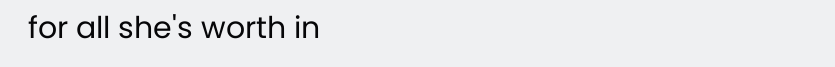for all she's worth in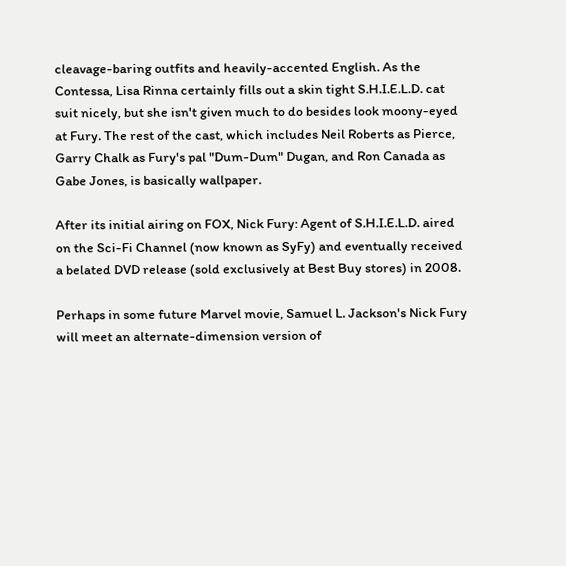cleavage-baring outfits and heavily-accented English. As the Contessa, Lisa Rinna certainly fills out a skin tight S.H.I.E.L.D. cat suit nicely, but she isn't given much to do besides look moony-eyed at Fury. The rest of the cast, which includes Neil Roberts as Pierce, Garry Chalk as Fury's pal "Dum-Dum" Dugan, and Ron Canada as Gabe Jones, is basically wallpaper.

After its initial airing on FOX, Nick Fury: Agent of S.H.I.E.L.D. aired on the Sci-Fi Channel (now known as SyFy) and eventually received a belated DVD release (sold exclusively at Best Buy stores) in 2008.

Perhaps in some future Marvel movie, Samuel L. Jackson's Nick Fury will meet an alternate-dimension version of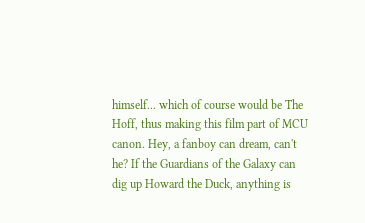himself... which of course would be The Hoff, thus making this film part of MCU canon. Hey, a fanboy can dream, can't he? If the Guardians of the Galaxy can dig up Howard the Duck, anything is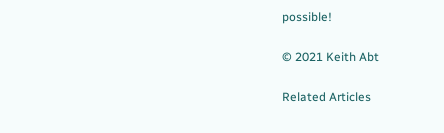possible!

© 2021 Keith Abt

Related Articles